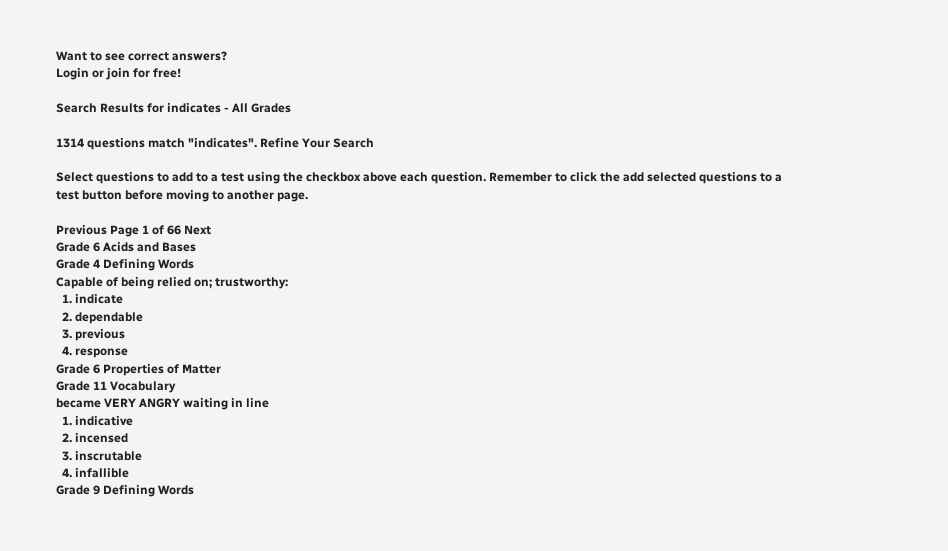Want to see correct answers?
Login or join for free!

Search Results for indicates - All Grades

1314 questions match "indicates". Refine Your Search

Select questions to add to a test using the checkbox above each question. Remember to click the add selected questions to a test button before moving to another page.

Previous Page 1 of 66 Next
Grade 6 Acids and Bases
Grade 4 Defining Words
Capable of being relied on; trustworthy:
  1. indicate
  2. dependable
  3. previous
  4. response
Grade 6 Properties of Matter
Grade 11 Vocabulary
became VERY ANGRY waiting in line
  1. indicative
  2. incensed
  3. inscrutable
  4. infallible
Grade 9 Defining Words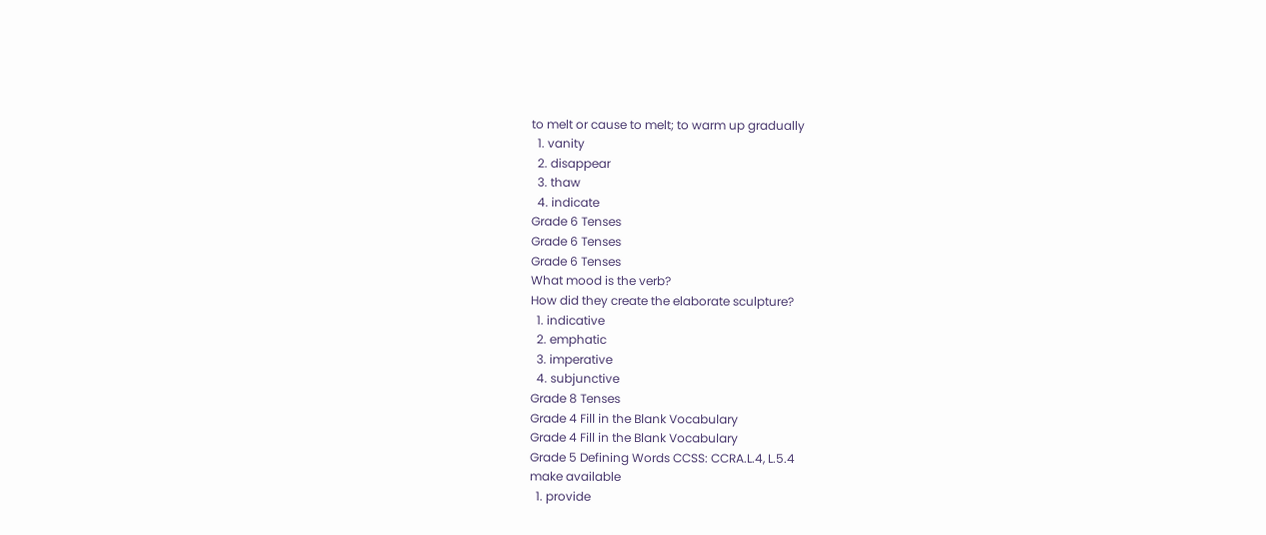to melt or cause to melt; to warm up gradually
  1. vanity
  2. disappear
  3. thaw
  4. indicate
Grade 6 Tenses
Grade 6 Tenses
Grade 6 Tenses
What mood is the verb?
How did they create the elaborate sculpture?
  1. indicative
  2. emphatic
  3. imperative
  4. subjunctive
Grade 8 Tenses
Grade 4 Fill in the Blank Vocabulary
Grade 4 Fill in the Blank Vocabulary
Grade 5 Defining Words CCSS: CCRA.L.4, L.5.4
make available
  1. provide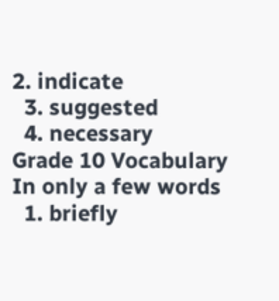2. indicate
  3. suggested
  4. necessary
Grade 10 Vocabulary
In only a few words
  1. briefly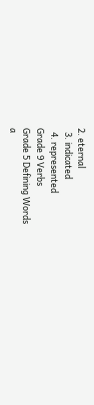2. eternal
  3. indicated
  4. represented
Grade 9 Verbs
Grade 5 Defining Words
a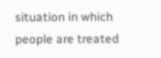situation in which people are treated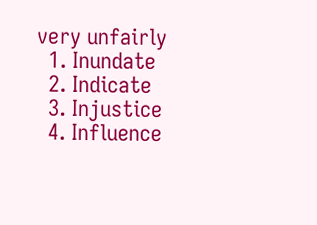very unfairly
  1. Inundate
  2. Indicate
  3. Injustice
  4. Influence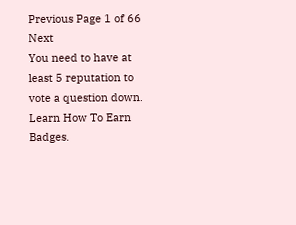Previous Page 1 of 66 Next
You need to have at least 5 reputation to vote a question down. Learn How To Earn Badges.